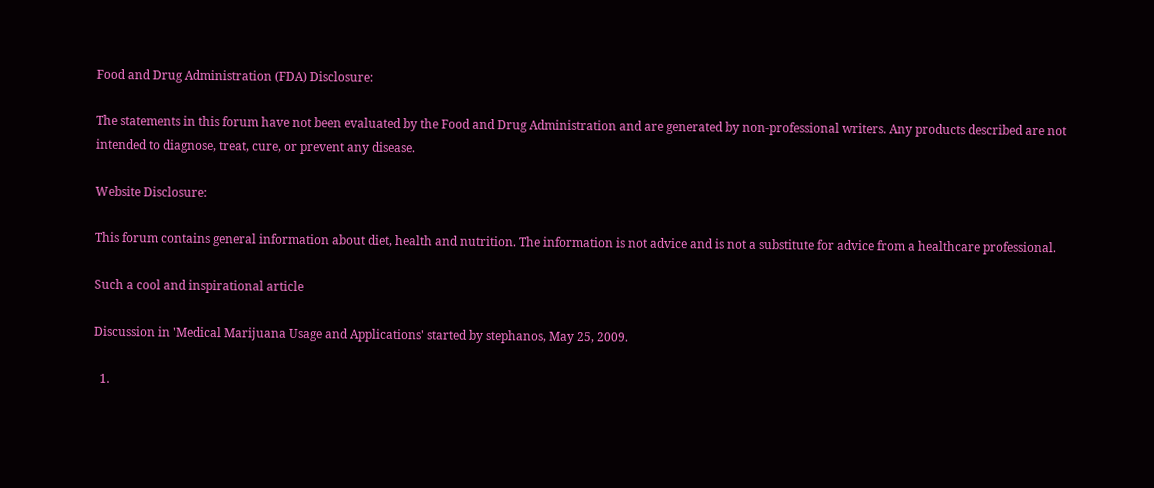Food and Drug Administration (FDA) Disclosure:

The statements in this forum have not been evaluated by the Food and Drug Administration and are generated by non-professional writers. Any products described are not intended to diagnose, treat, cure, or prevent any disease.

Website Disclosure:

This forum contains general information about diet, health and nutrition. The information is not advice and is not a substitute for advice from a healthcare professional.

Such a cool and inspirational article

Discussion in 'Medical Marijuana Usage and Applications' started by stephanos, May 25, 2009.

  1.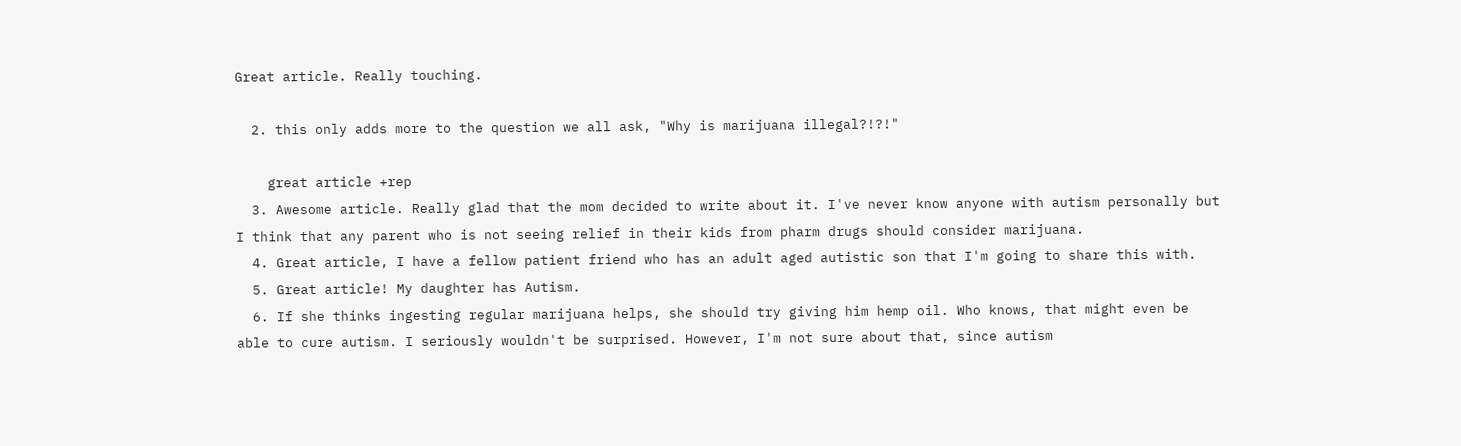Great article. Really touching.

  2. this only adds more to the question we all ask, "Why is marijuana illegal?!?!"

    great article +rep
  3. Awesome article. Really glad that the mom decided to write about it. I've never know anyone with autism personally but I think that any parent who is not seeing relief in their kids from pharm drugs should consider marijuana.
  4. Great article, I have a fellow patient friend who has an adult aged autistic son that I'm going to share this with.
  5. Great article! My daughter has Autism.
  6. If she thinks ingesting regular marijuana helps, she should try giving him hemp oil. Who knows, that might even be able to cure autism. I seriously wouldn't be surprised. However, I'm not sure about that, since autism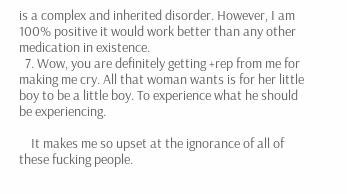is a complex and inherited disorder. However, I am 100% positive it would work better than any other medication in existence.
  7. Wow, you are definitely getting +rep from me for making me cry. All that woman wants is for her little boy to be a little boy. To experience what he should be experiencing.

    It makes me so upset at the ignorance of all of these fucking people.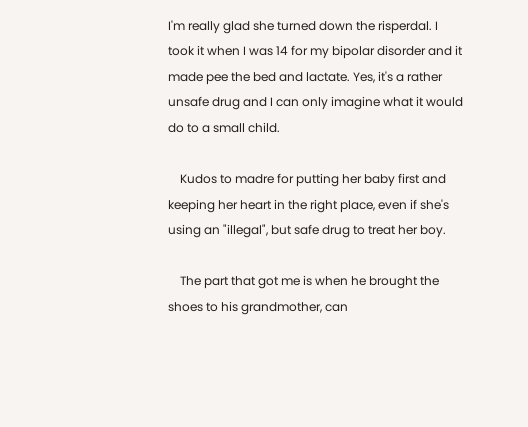I'm really glad she turned down the risperdal. I took it when I was 14 for my bipolar disorder and it made pee the bed and lactate. Yes, it's a rather unsafe drug and I can only imagine what it would do to a small child.

    Kudos to madre for putting her baby first and keeping her heart in the right place, even if she's using an "illegal", but safe drug to treat her boy.

    The part that got me is when he brought the shoes to his grandmother, can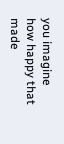you imagine how happy that made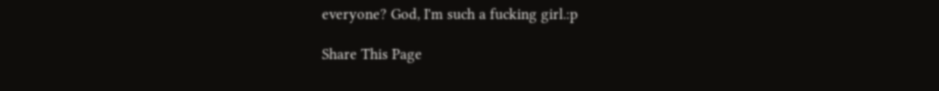everyone? God, I'm such a fucking girl.:p

Share This Page